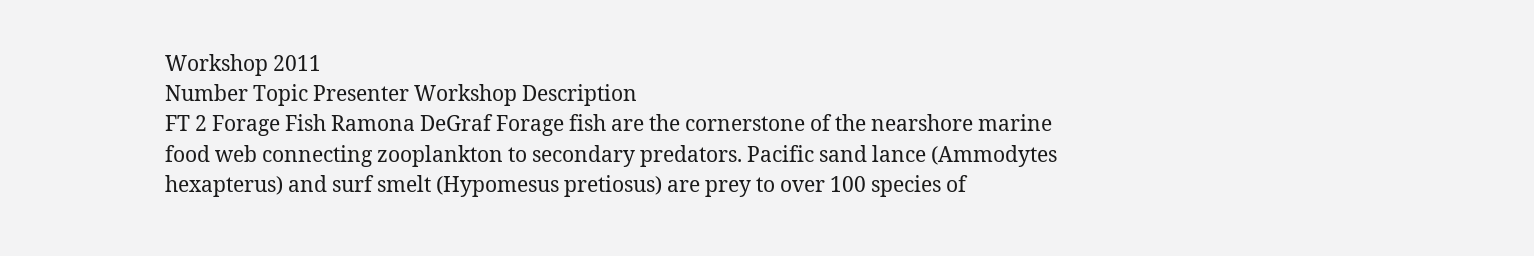Workshop 2011
Number Topic Presenter Workshop Description
FT 2 Forage Fish Ramona DeGraf Forage fish are the cornerstone of the nearshore marine food web connecting zooplankton to secondary predators. Pacific sand lance (Ammodytes hexapterus) and surf smelt (Hypomesus pretiosus) are prey to over 100 species of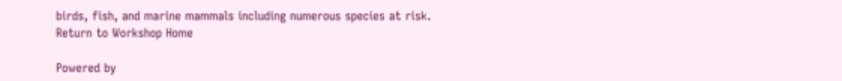birds, fish, and marine mammals including numerous species at risk.
Return to Workshop Home

Powered by